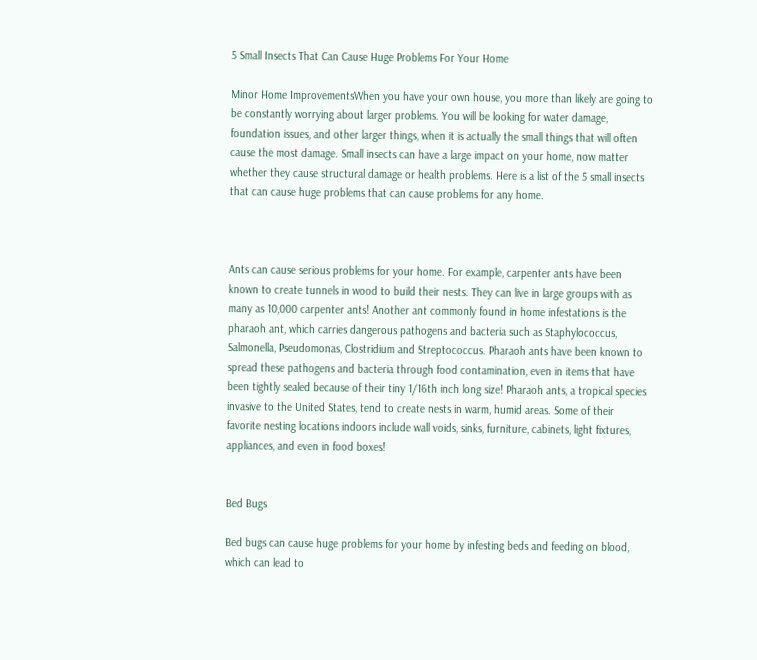5 Small Insects That Can Cause Huge Problems For Your Home

Minor Home ImprovementsWhen you have your own house, you more than likely are going to be constantly worrying about larger problems. You will be looking for water damage, foundation issues, and other larger things, when it is actually the small things that will often cause the most damage. Small insects can have a large impact on your home, now matter whether they cause structural damage or health problems. Here is a list of the 5 small insects that can cause huge problems that can cause problems for any home.



Ants can cause serious problems for your home. For example, carpenter ants have been known to create tunnels in wood to build their nests. They can live in large groups with as many as 10,000 carpenter ants! Another ant commonly found in home infestations is the pharaoh ant, which carries dangerous pathogens and bacteria such as Staphylococcus, Salmonella, Pseudomonas, Clostridium and Streptococcus. Pharaoh ants have been known to spread these pathogens and bacteria through food contamination, even in items that have been tightly sealed because of their tiny 1/16th inch long size! Pharaoh ants, a tropical species invasive to the United States, tend to create nests in warm, humid areas. Some of their favorite nesting locations indoors include wall voids, sinks, furniture, cabinets, light fixtures, appliances, and even in food boxes!


Bed Bugs

Bed bugs can cause huge problems for your home by infesting beds and feeding on blood, which can lead to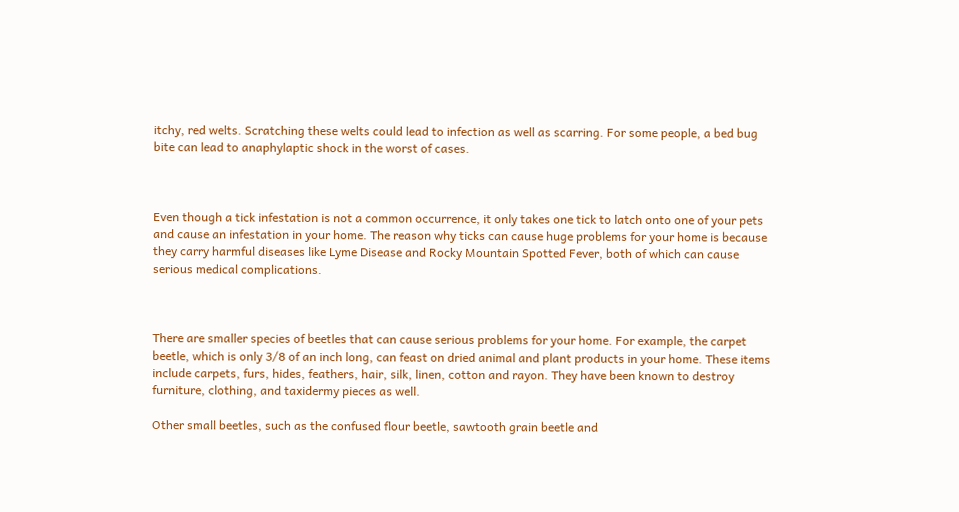itchy, red welts. Scratching these welts could lead to infection as well as scarring. For some people, a bed bug bite can lead to anaphylaptic shock in the worst of cases.



Even though a tick infestation is not a common occurrence, it only takes one tick to latch onto one of your pets and cause an infestation in your home. The reason why ticks can cause huge problems for your home is because they carry harmful diseases like Lyme Disease and Rocky Mountain Spotted Fever, both of which can cause serious medical complications.



There are smaller species of beetles that can cause serious problems for your home. For example, the carpet beetle, which is only 3/8 of an inch long, can feast on dried animal and plant products in your home. These items include carpets, furs, hides, feathers, hair, silk, linen, cotton and rayon. They have been known to destroy furniture, clothing, and taxidermy pieces as well.

Other small beetles, such as the confused flour beetle, sawtooth grain beetle and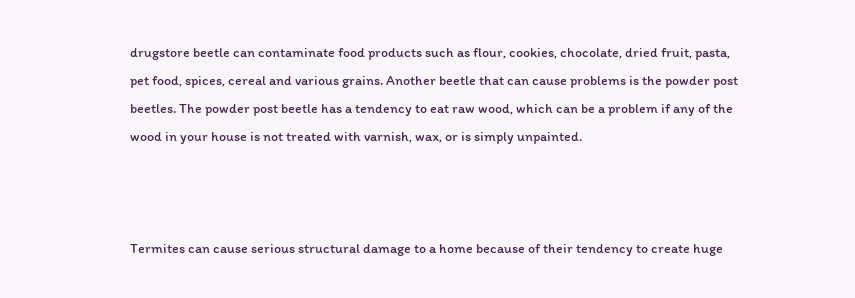drugstore beetle can contaminate food products such as flour, cookies, chocolate, dried fruit, pasta, pet food, spices, cereal and various grains. Another beetle that can cause problems is the powder post beetles. The powder post beetle has a tendency to eat raw wood, which can be a problem if any of the wood in your house is not treated with varnish, wax, or is simply unpainted.



Termites can cause serious structural damage to a home because of their tendency to create huge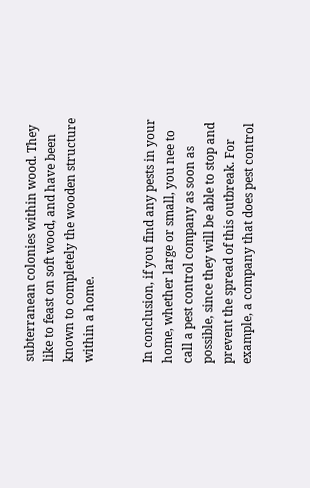subterranean colonies within wood. They like to feast on soft wood, and have been known to completely the wooden structure within a home.


In conclusion, if you find any pests in your home, whether large or small, you nee to call a pest control company as soon as possible, since they will be able to stop and prevent the spread of this outbreak. For example, a company that does pest control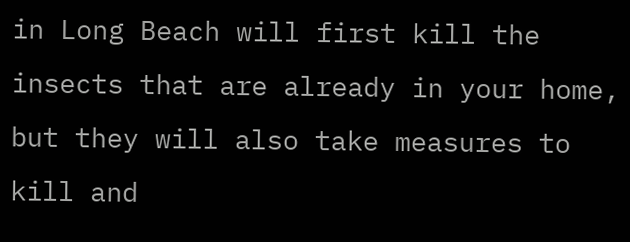in Long Beach will first kill the insects that are already in your home, but they will also take measures to kill and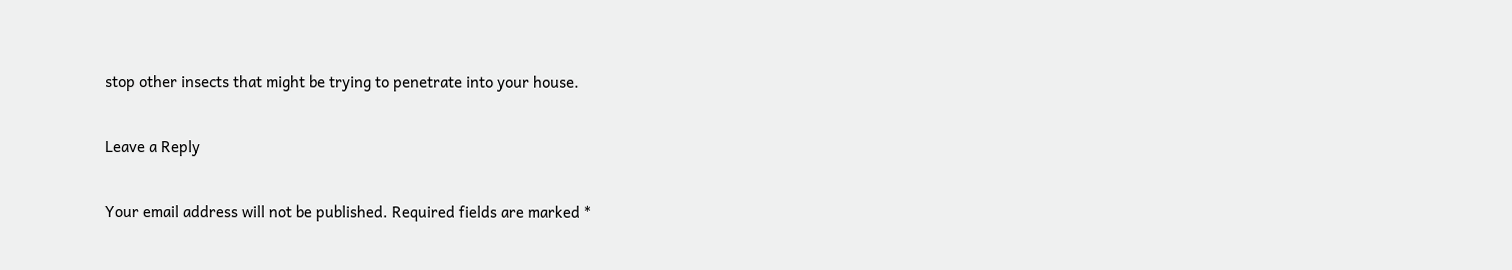stop other insects that might be trying to penetrate into your house.

Leave a Reply

Your email address will not be published. Required fields are marked *